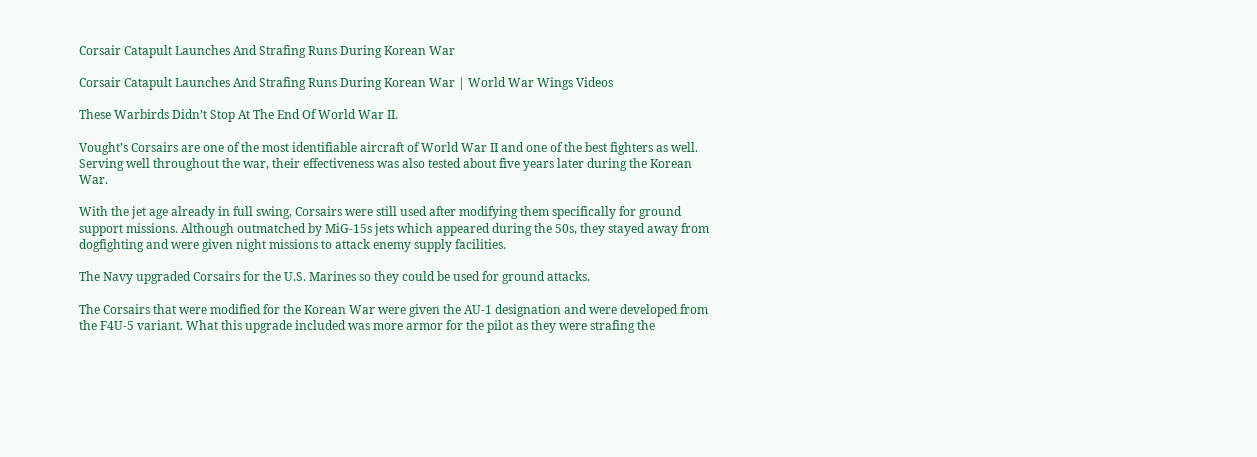Corsair Catapult Launches And Strafing Runs During Korean War

Corsair Catapult Launches And Strafing Runs During Korean War | World War Wings Videos

These Warbirds Didn’t Stop At The End Of World War II.

Vought’s Corsairs are one of the most identifiable aircraft of World War II and one of the best fighters as well. Serving well throughout the war, their effectiveness was also tested about five years later during the Korean War.

With the jet age already in full swing, Corsairs were still used after modifying them specifically for ground support missions. Although outmatched by MiG-15s jets which appeared during the 50s, they stayed away from dogfighting and were given night missions to attack enemy supply facilities.

The Navy upgraded Corsairs for the U.S. Marines so they could be used for ground attacks.

The Corsairs that were modified for the Korean War were given the AU-1 designation and were developed from the F4U-5 variant. What this upgrade included was more armor for the pilot as they were strafing the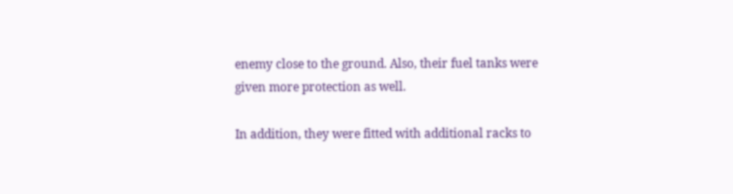enemy close to the ground. Also, their fuel tanks were given more protection as well.

In addition, they were fitted with additional racks to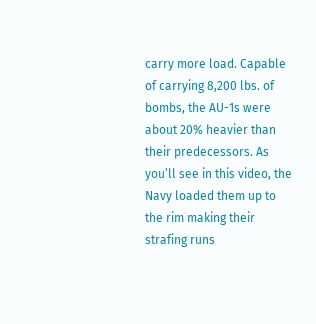carry more load. Capable of carrying 8,200 lbs. of bombs, the AU-1s were about 20% heavier than their predecessors. As you’ll see in this video, the Navy loaded them up to the rim making their strafing runs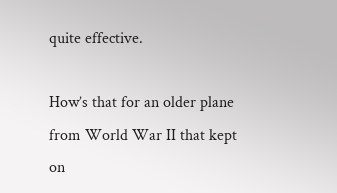quite effective.

How’s that for an older plane from World War II that kept on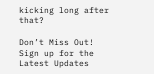kicking long after that?

Don’t Miss Out! Sign up for the Latest Updates